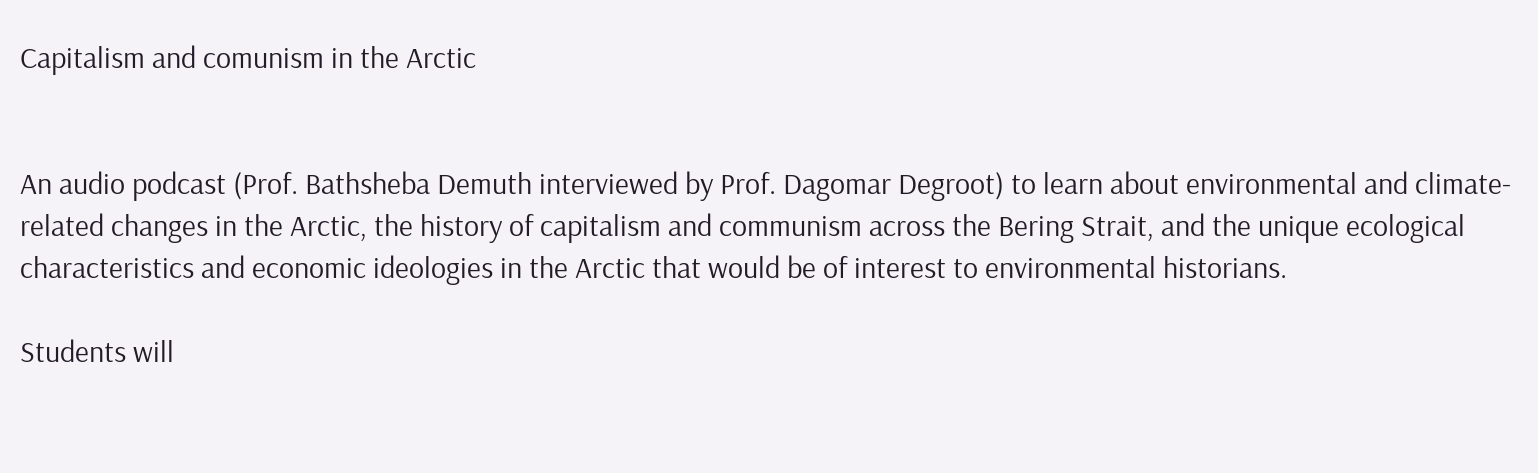Capitalism and comunism in the Arctic


An audio podcast (Prof. Bathsheba Demuth interviewed by Prof. Dagomar Degroot) to learn about environmental and climate-related changes in the Arctic, the history of capitalism and communism across the Bering Strait, and the unique ecological characteristics and economic ideologies in the Arctic that would be of interest to environmental historians.

Students will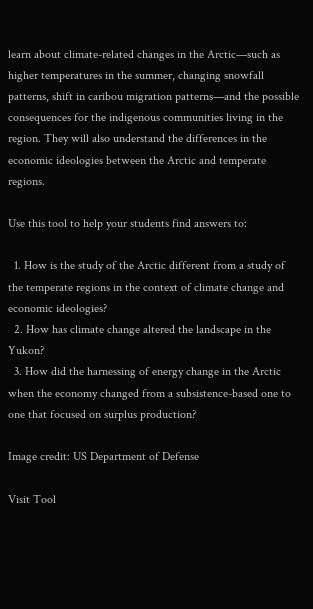learn about climate-related changes in the Arctic—such as higher temperatures in the summer, changing snowfall patterns, shift in caribou migration patterns—and the possible consequences for the indigenous communities living in the region. They will also understand the differences in the economic ideologies between the Arctic and temperate regions.

Use this tool to help your students find answers to:

  1. How is the study of the Arctic different from a study of the temperate regions in the context of climate change and economic ideologies?
  2. How has climate change altered the landscape in the Yukon?
  3. How did the harnessing of energy change in the Arctic when the economy changed from a subsistence-based one to one that focused on surplus production?

Image credit: US Department of Defense

Visit Tool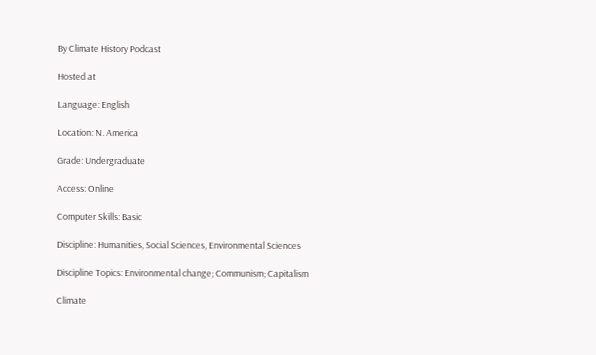By Climate History Podcast

Hosted at

Language: English

Location: N. America

Grade: Undergraduate

Access: Online

Computer Skills: Basic

Discipline: Humanities, Social Sciences, Environmental Sciences

Discipline Topics: Environmental change; Communism; Capitalism

Climate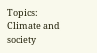Topics: Climate and society